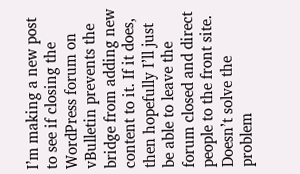I’m making a new post to see if closing the WordPress forum on vBulletin prevents the bridge from adding new content to it. If it does, then hopefully I’ll just be able to leave the forum closed and direct people to the front site. Doesn’t solve the problem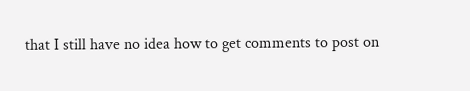that I still have no idea how to get comments to post on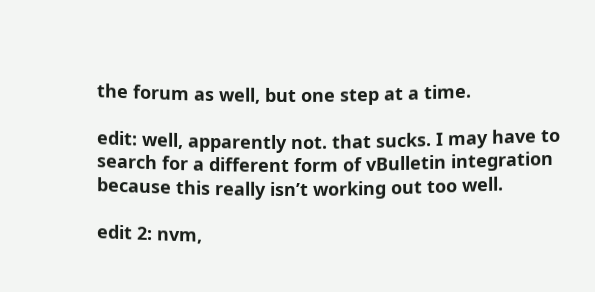the forum as well, but one step at a time.

edit: well, apparently not. that sucks. I may have to search for a different form of vBulletin integration because this really isn’t working out too well.

edit 2: nvm,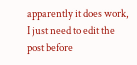apparently it does work, I just need to edit the post before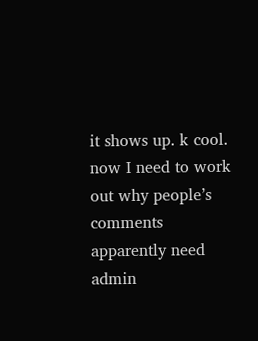it shows up. k cool. now I need to work out why people’s comments apparently need admin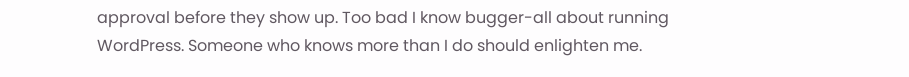approval before they show up. Too bad I know bugger-all about running WordPress. Someone who knows more than I do should enlighten me.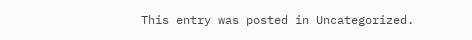This entry was posted in Uncategorized.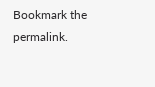Bookmark the permalink.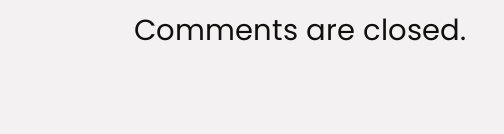Comments are closed.